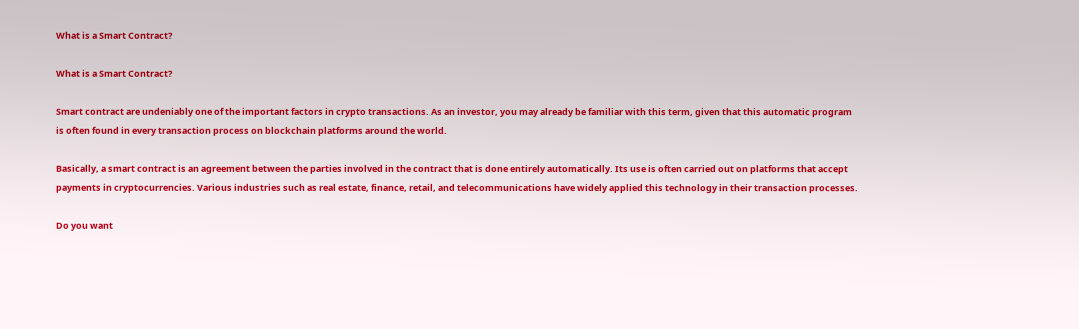What is a Smart Contract?

What is a Smart Contract?

Smart contract are undeniably one of the important factors in crypto transactions. As an investor, you may already be familiar with this term, given that this automatic program is often found in every transaction process on blockchain platforms around the world.

Basically, a smart contract is an agreement between the parties involved in the contract that is done entirely automatically. Its use is often carried out on platforms that accept payments in cryptocurrencies. Various industries such as real estate, finance, retail, and telecommunications have widely applied this technology in their transaction processes.

Do you want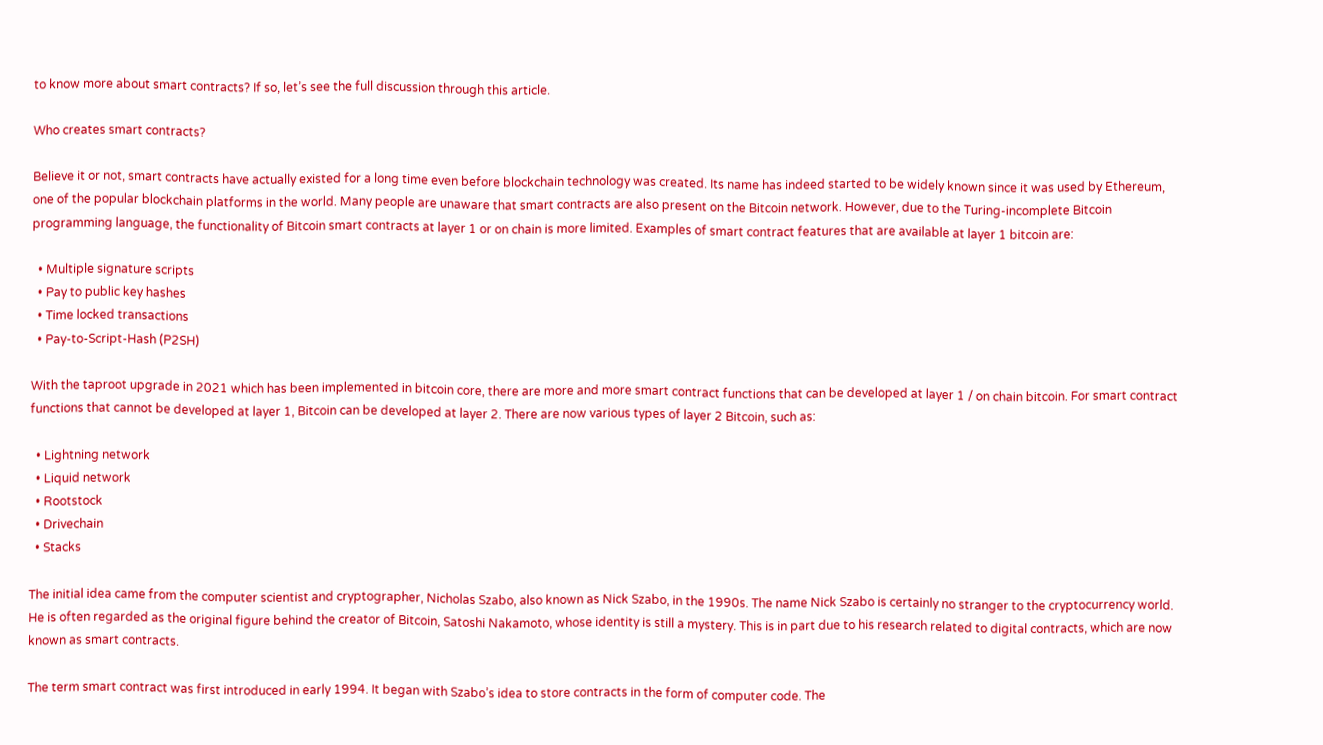to know more about smart contracts? If so, let’s see the full discussion through this article.

Who creates smart contracts?

Believe it or not, smart contracts have actually existed for a long time even before blockchain technology was created. Its name has indeed started to be widely known since it was used by Ethereum, one of the popular blockchain platforms in the world. Many people are unaware that smart contracts are also present on the Bitcoin network. However, due to the Turing-incomplete Bitcoin programming language, the functionality of Bitcoin smart contracts at layer 1 or on chain is more limited. Examples of smart contract features that are available at layer 1 bitcoin are:

  • Multiple signature scripts
  • Pay to public key hashes
  • Time locked transactions
  • Pay-to-Script-Hash (P2SH)

With the taproot upgrade in 2021 which has been implemented in bitcoin core, there are more and more smart contract functions that can be developed at layer 1 / on chain bitcoin. For smart contract functions that cannot be developed at layer 1, Bitcoin can be developed at layer 2. There are now various types of layer 2 Bitcoin, such as:

  • Lightning network
  • Liquid network
  • Rootstock
  • Drivechain
  • Stacks

The initial idea came from the computer scientist and cryptographer, Nicholas Szabo, also known as Nick Szabo, in the 1990s. The name Nick Szabo is certainly no stranger to the cryptocurrency world. He is often regarded as the original figure behind the creator of Bitcoin, Satoshi Nakamoto, whose identity is still a mystery. This is in part due to his research related to digital contracts, which are now known as smart contracts.

The term smart contract was first introduced in early 1994. It began with Szabo’s idea to store contracts in the form of computer code. The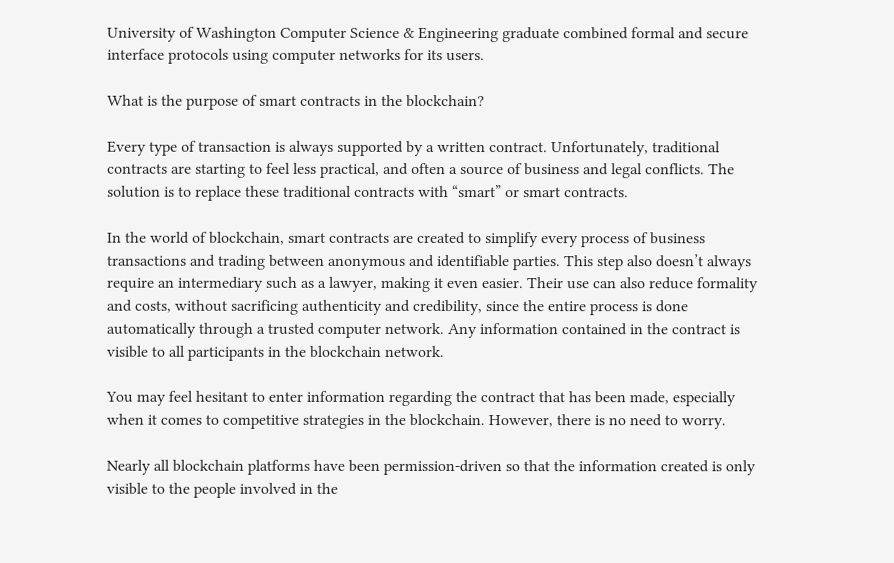University of Washington Computer Science & Engineering graduate combined formal and secure interface protocols using computer networks for its users.

What is the purpose of smart contracts in the blockchain?

Every type of transaction is always supported by a written contract. Unfortunately, traditional contracts are starting to feel less practical, and often a source of business and legal conflicts. The solution is to replace these traditional contracts with “smart” or smart contracts.

In the world of blockchain, smart contracts are created to simplify every process of business transactions and trading between anonymous and identifiable parties. This step also doesn’t always require an intermediary such as a lawyer, making it even easier. Their use can also reduce formality and costs, without sacrificing authenticity and credibility, since the entire process is done automatically through a trusted computer network. Any information contained in the contract is visible to all participants in the blockchain network.

You may feel hesitant to enter information regarding the contract that has been made, especially when it comes to competitive strategies in the blockchain. However, there is no need to worry.

Nearly all blockchain platforms have been permission-driven so that the information created is only visible to the people involved in the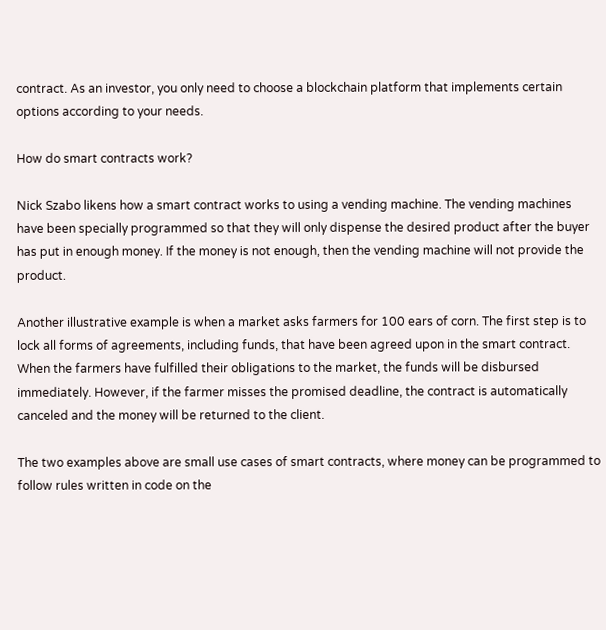contract. As an investor, you only need to choose a blockchain platform that implements certain options according to your needs.

How do smart contracts work?

Nick Szabo likens how a smart contract works to using a vending machine. The vending machines have been specially programmed so that they will only dispense the desired product after the buyer has put in enough money. If the money is not enough, then the vending machine will not provide the product.

Another illustrative example is when a market asks farmers for 100 ears of corn. The first step is to lock all forms of agreements, including funds, that have been agreed upon in the smart contract. When the farmers have fulfilled their obligations to the market, the funds will be disbursed immediately. However, if the farmer misses the promised deadline, the contract is automatically canceled and the money will be returned to the client.

The two examples above are small use cases of smart contracts, where money can be programmed to follow rules written in code on the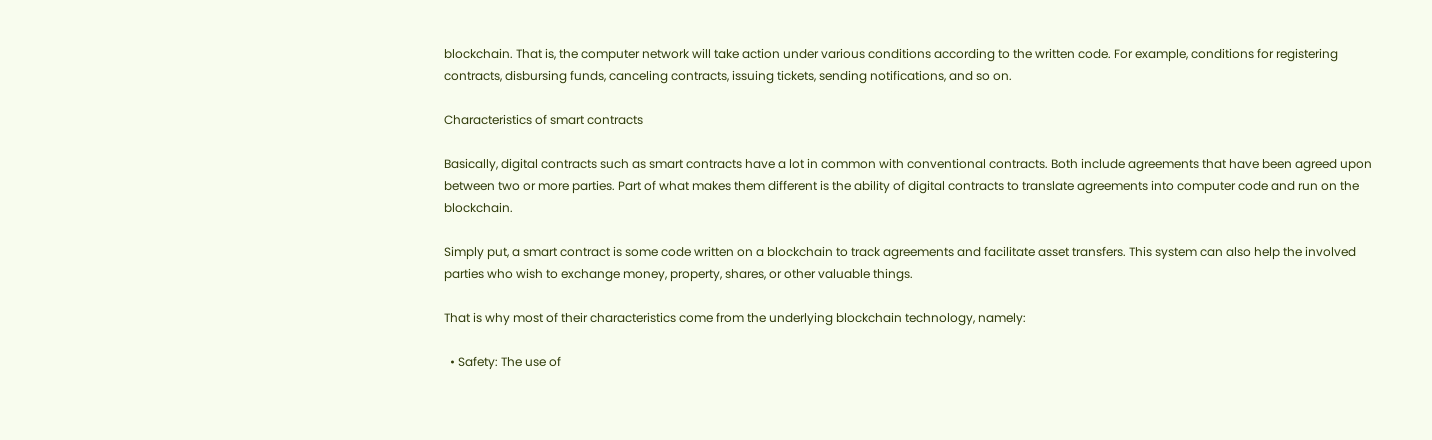blockchain. That is, the computer network will take action under various conditions according to the written code. For example, conditions for registering contracts, disbursing funds, canceling contracts, issuing tickets, sending notifications, and so on.

Characteristics of smart contracts

Basically, digital contracts such as smart contracts have a lot in common with conventional contracts. Both include agreements that have been agreed upon between two or more parties. Part of what makes them different is the ability of digital contracts to translate agreements into computer code and run on the blockchain.

Simply put, a smart contract is some code written on a blockchain to track agreements and facilitate asset transfers. This system can also help the involved parties who wish to exchange money, property, shares, or other valuable things.

That is why most of their characteristics come from the underlying blockchain technology, namely:

  • Safety: The use of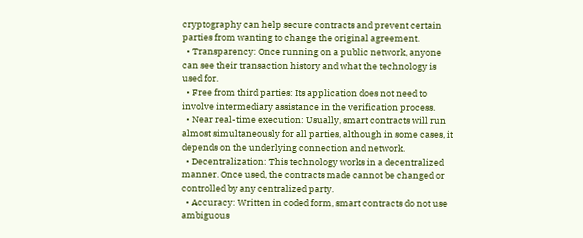cryptography can help secure contracts and prevent certain parties from wanting to change the original agreement.
  • Transparency: Once running on a public network, anyone can see their transaction history and what the technology is used for.
  • Free from third parties: Its application does not need to involve intermediary assistance in the verification process.
  • Near real-time execution: Usually, smart contracts will run almost simultaneously for all parties, although in some cases, it depends on the underlying connection and network.
  • Decentralization: This technology works in a decentralized manner. Once used, the contracts made cannot be changed or controlled by any centralized party.
  • Accuracy: Written in coded form, smart contracts do not use ambiguous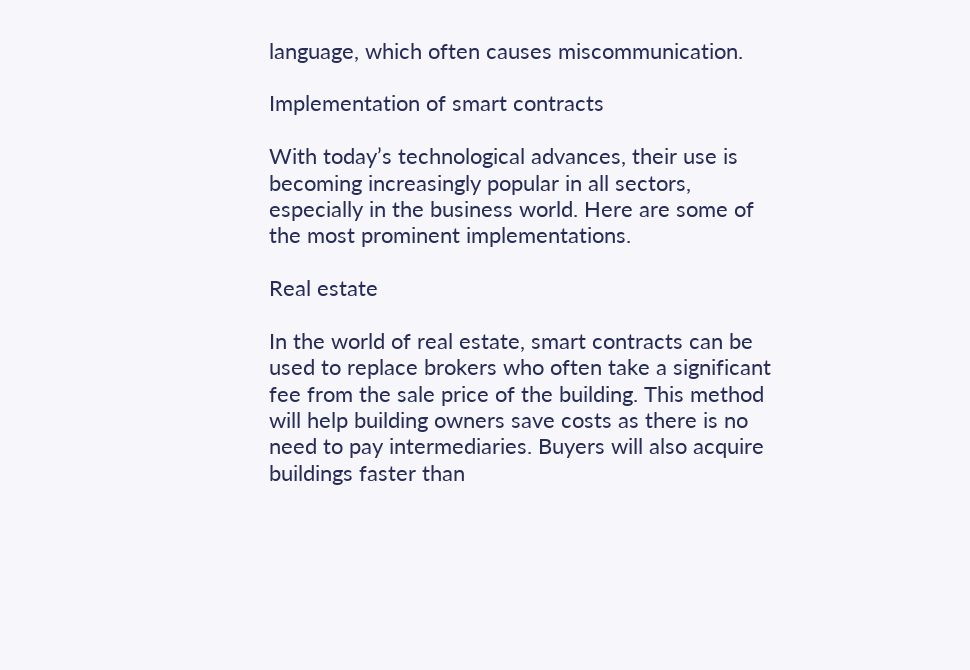language, which often causes miscommunication.

Implementation of smart contracts

With today’s technological advances, their use is becoming increasingly popular in all sectors, especially in the business world. Here are some of the most prominent implementations.

Real estate

In the world of real estate, smart contracts can be used to replace brokers who often take a significant fee from the sale price of the building. This method will help building owners save costs as there is no need to pay intermediaries. Buyers will also acquire buildings faster than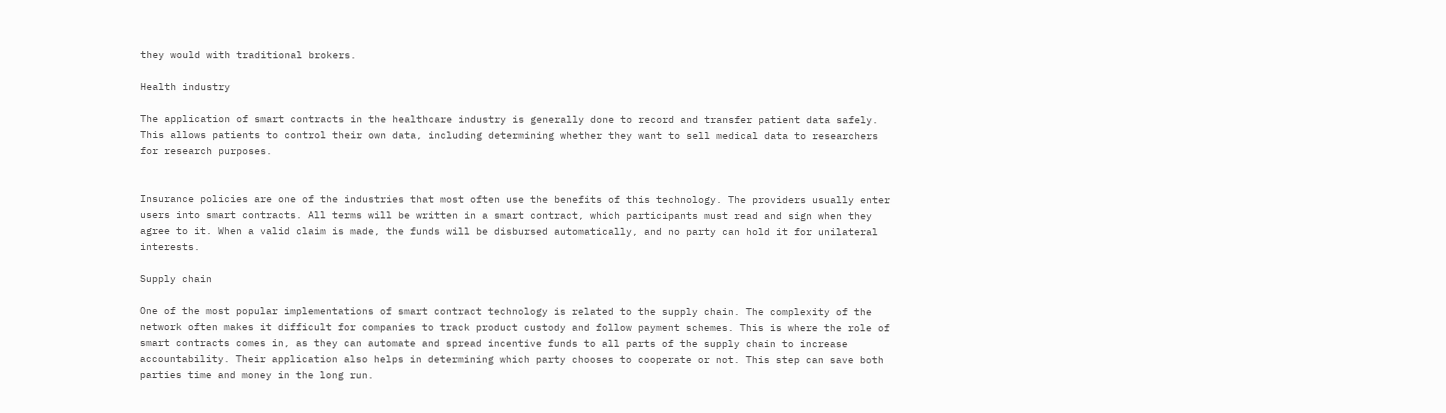they would with traditional brokers.

Health industry

The application of smart contracts in the healthcare industry is generally done to record and transfer patient data safely. This allows patients to control their own data, including determining whether they want to sell medical data to researchers for research purposes.


Insurance policies are one of the industries that most often use the benefits of this technology. The providers usually enter users into smart contracts. All terms will be written in a smart contract, which participants must read and sign when they agree to it. When a valid claim is made, the funds will be disbursed automatically, and no party can hold it for unilateral interests.

Supply chain

One of the most popular implementations of smart contract technology is related to the supply chain. The complexity of the network often makes it difficult for companies to track product custody and follow payment schemes. This is where the role of smart contracts comes in, as they can automate and spread incentive funds to all parts of the supply chain to increase accountability. Their application also helps in determining which party chooses to cooperate or not. This step can save both parties time and money in the long run.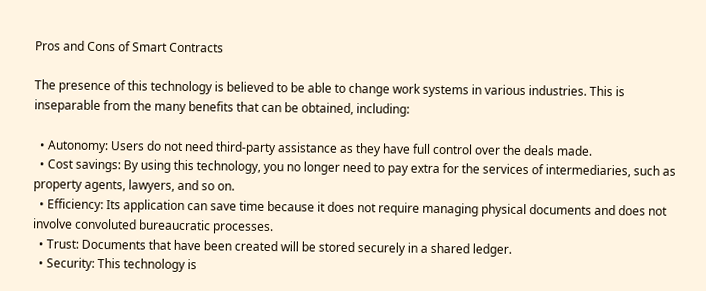Pros and Cons of Smart Contracts

The presence of this technology is believed to be able to change work systems in various industries. This is inseparable from the many benefits that can be obtained, including:

  • Autonomy: Users do not need third-party assistance as they have full control over the deals made.
  • Cost savings: By using this technology, you no longer need to pay extra for the services of intermediaries, such as property agents, lawyers, and so on.
  • Efficiency: Its application can save time because it does not require managing physical documents and does not involve convoluted bureaucratic processes.
  • Trust: Documents that have been created will be stored securely in a shared ledger.
  • Security: This technology is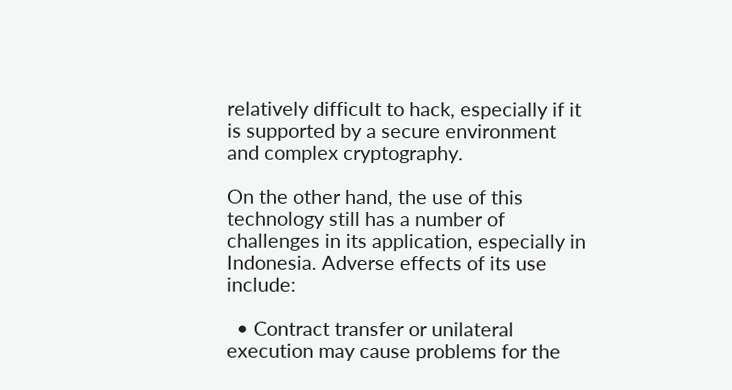relatively difficult to hack, especially if it is supported by a secure environment and complex cryptography.

On the other hand, the use of this technology still has a number of challenges in its application, especially in Indonesia. Adverse effects of its use include:

  • Contract transfer or unilateral execution may cause problems for the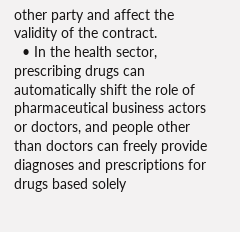other party and affect the validity of the contract.
  • In the health sector, prescribing drugs can automatically shift the role of pharmaceutical business actors or doctors, and people other than doctors can freely provide diagnoses and prescriptions for drugs based solely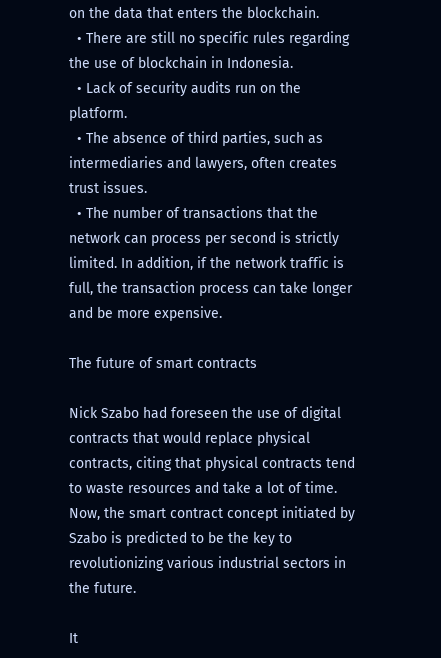on the data that enters the blockchain.
  • There are still no specific rules regarding the use of blockchain in Indonesia.
  • Lack of security audits run on the platform.
  • The absence of third parties, such as intermediaries and lawyers, often creates trust issues.
  • The number of transactions that the network can process per second is strictly limited. In addition, if the network traffic is full, the transaction process can take longer and be more expensive.

The future of smart contracts

Nick Szabo had foreseen the use of digital contracts that would replace physical contracts, citing that physical contracts tend to waste resources and take a lot of time. Now, the smart contract concept initiated by Szabo is predicted to be the key to revolutionizing various industrial sectors in the future.

It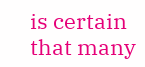is certain that many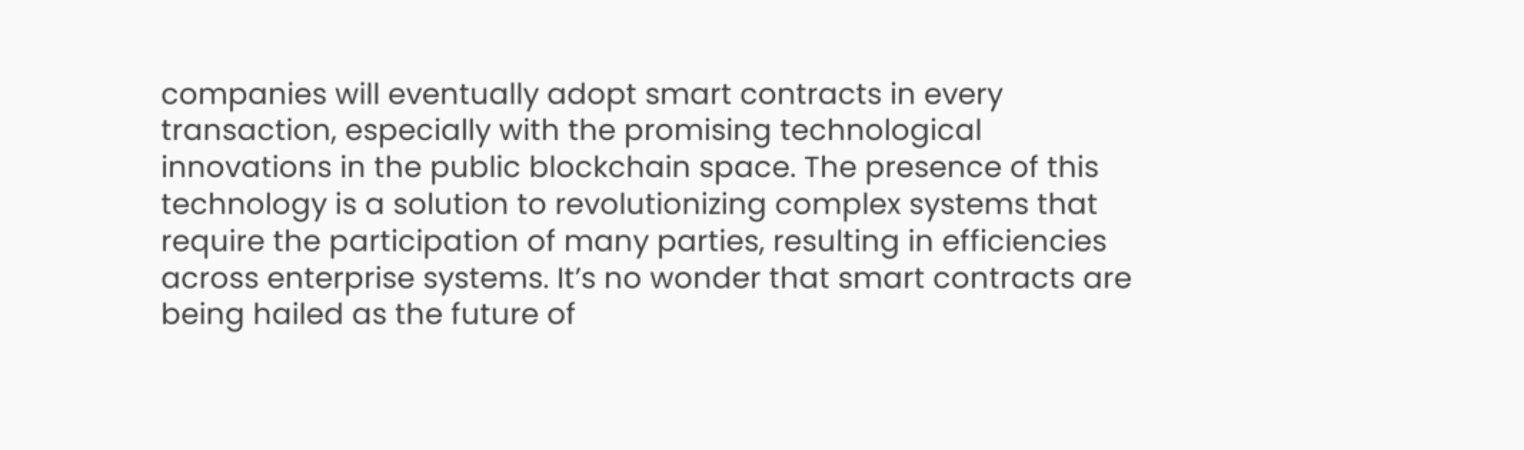companies will eventually adopt smart contracts in every transaction, especially with the promising technological innovations in the public blockchain space. The presence of this technology is a solution to revolutionizing complex systems that require the participation of many parties, resulting in efficiencies across enterprise systems. It’s no wonder that smart contracts are being hailed as the future of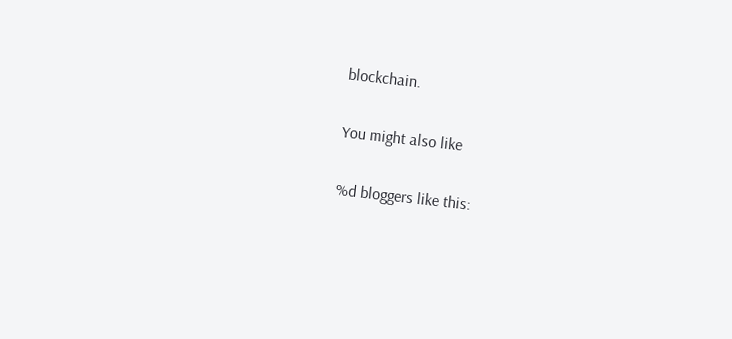blockchain.

You might also like

%d bloggers like this: